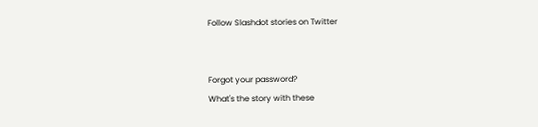Follow Slashdot stories on Twitter


Forgot your password?
What's the story with these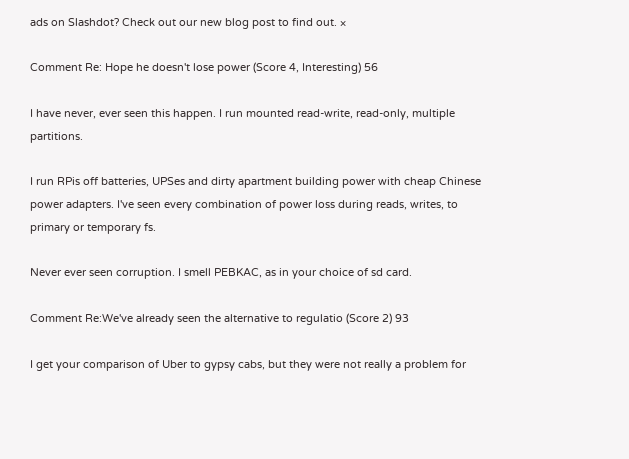ads on Slashdot? Check out our new blog post to find out. ×

Comment Re: Hope he doesn't lose power (Score 4, Interesting) 56

I have never, ever seen this happen. I run mounted read-write, read-only, multiple partitions.

I run RPis off batteries, UPSes and dirty apartment building power with cheap Chinese power adapters. I've seen every combination of power loss during reads, writes, to primary or temporary fs.

Never ever seen corruption. I smell PEBKAC, as in your choice of sd card.

Comment Re:We've already seen the alternative to regulatio (Score 2) 93

I get your comparison of Uber to gypsy cabs, but they were not really a problem for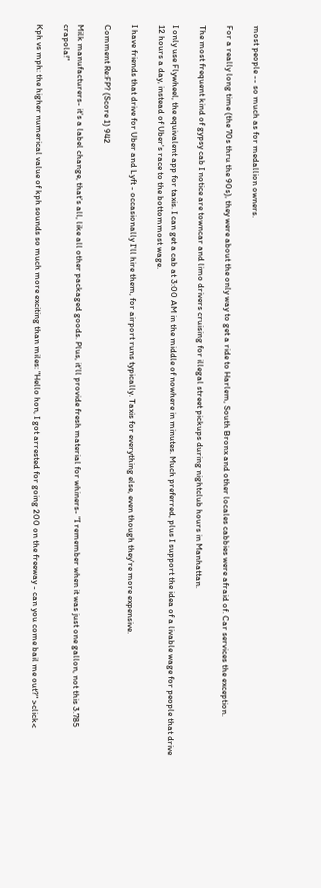most people -- so much as for medallion owners.

For a really long time (the 70s thru the 90s), they were about the only way to get a ride to Harlem, South Bronx and other locales cabbies were afraid of. Car services the exception.

The most frequent kind of gypsy cab I notice are towncar and limo drivers cruising for illegal street pickups during nightclub hours in Manhattan.

I only use Flywheel, the equivalent app for taxis. I can get a cab at 3:00 AM in the middle of nowhere in minutes. Much preferred, plus I support the idea of a livable wage for people that drive 12 hours a day, instead of Uber's race to the bottommost wage.

I have friends that drive for Uber and Lyft - occasionally I'll hire them, for airport runs typically. Taxis for everything else, even though they're more expensive.

Comment Re:FP? (Score 1) 942

Milk manufacturers- it's a label change, that's all, like all other packaged goods. Plus, it'll provide fresh material for whiners- "I remember when it was just one gallon, not this 3.785 crapola!"

Kph vs mph: the higher numerical value of kph sounds so much more exciting than miles: "Hello hon, I got arrested for going 200 on the freeway - can you come bail me out?" >click<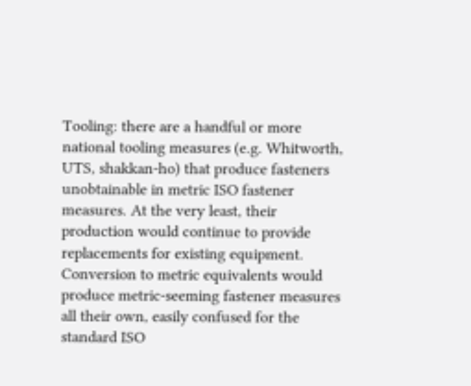Tooling: there are a handful or more national tooling measures (e.g. Whitworth, UTS, shakkan-ho) that produce fasteners unobtainable in metric ISO fastener measures. At the very least, their production would continue to provide replacements for existing equipment. Conversion to metric equivalents would produce metric-seeming fastener measures all their own, easily confused for the standard ISO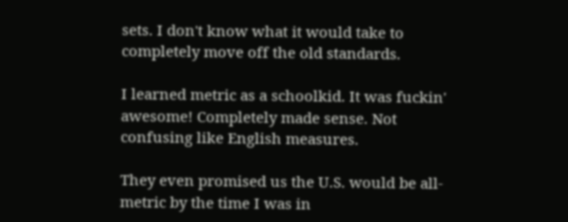sets. I don't know what it would take to completely move off the old standards.

I learned metric as a schoolkid. It was fuckin' awesome! Completely made sense. Not confusing like English measures.

They even promised us the U.S. would be all-metric by the time I was in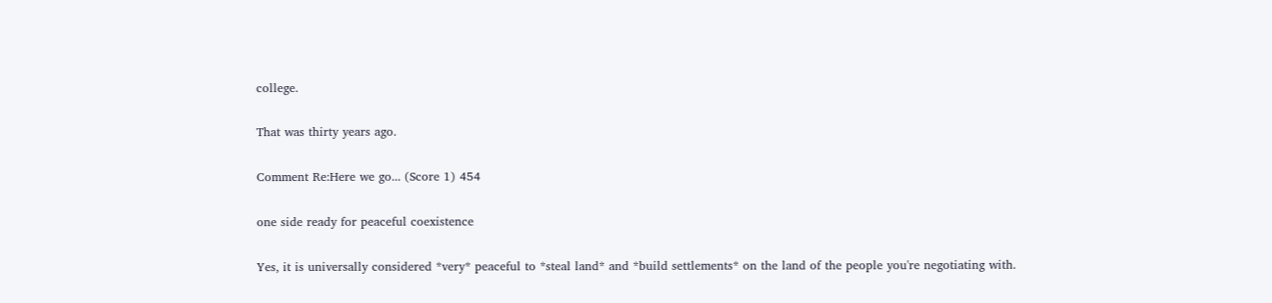college.

That was thirty years ago.

Comment Re:Here we go... (Score 1) 454

one side ready for peaceful coexistence

Yes, it is universally considered *very* peaceful to *steal land* and *build settlements* on the land of the people you're negotiating with.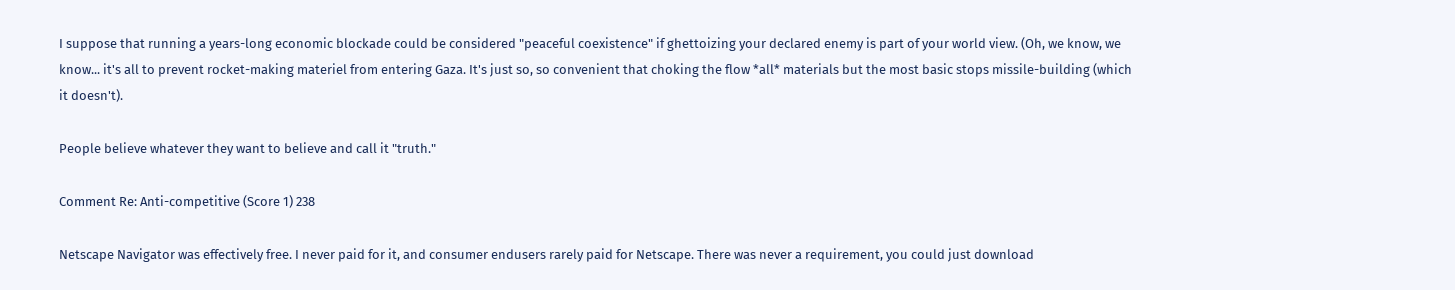I suppose that running a years-long economic blockade could be considered "peaceful coexistence" if ghettoizing your declared enemy is part of your world view. (Oh, we know, we know... it's all to prevent rocket-making materiel from entering Gaza. It's just so, so convenient that choking the flow *all* materials but the most basic stops missile-building (which it doesn't).

People believe whatever they want to believe and call it "truth."

Comment Re: Anti-competitive (Score 1) 238

Netscape Navigator was effectively free. I never paid for it, and consumer endusers rarely paid for Netscape. There was never a requirement, you could just download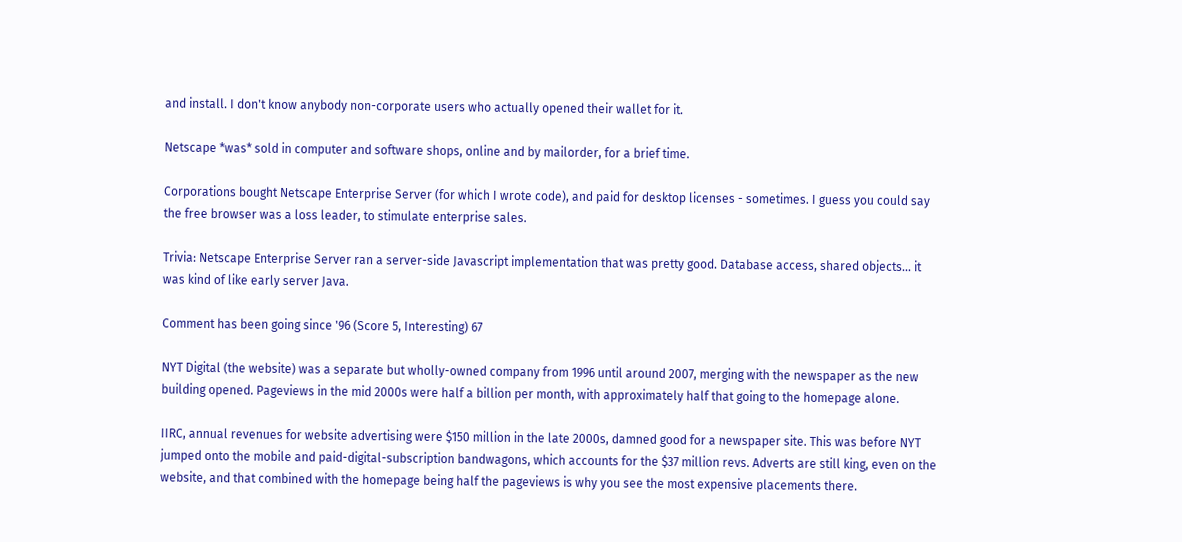and install. I don't know anybody non-corporate users who actually opened their wallet for it.

Netscape *was* sold in computer and software shops, online and by mailorder, for a brief time.

Corporations bought Netscape Enterprise Server (for which I wrote code), and paid for desktop licenses - sometimes. I guess you could say the free browser was a loss leader, to stimulate enterprise sales.

Trivia: Netscape Enterprise Server ran a server-side Javascript implementation that was pretty good. Database access, shared objects... it was kind of like early server Java.

Comment has been going since '96 (Score 5, Interesting) 67

NYT Digital (the website) was a separate but wholly-owned company from 1996 until around 2007, merging with the newspaper as the new building opened. Pageviews in the mid 2000s were half a billion per month, with approximately half that going to the homepage alone.

IIRC, annual revenues for website advertising were $150 million in the late 2000s, damned good for a newspaper site. This was before NYT jumped onto the mobile and paid-digital-subscription bandwagons, which accounts for the $37 million revs. Adverts are still king, even on the website, and that combined with the homepage being half the pageviews is why you see the most expensive placements there.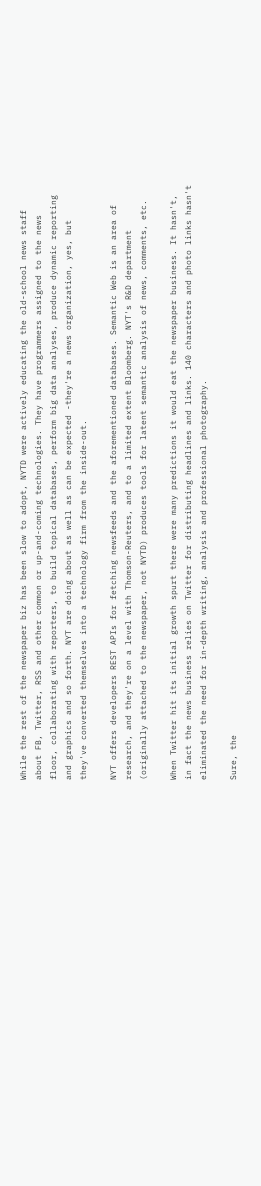While the rest of the newspaper biz has been slow to adopt, NYTD were actively educating the old-school news staff about FB, Twitter, RSS and other common or up-and-coming technologies. They have programmers assigned to the news floor, collaborating with reporters, to build topical databases, perform big data analyses, produce dynamic reporting and graphics and so forth. NYT are doing about as well as can be expected -they're a news organization, yes, but they've converted themselves into a technology firm from the inside-out.

NYT offers developers REST APIs for fetching newsfeeds and the aforementioned databases. Semantic Web is an area of research, and they're on a level with Thomson-Reuters, and to a limited extent Bloomberg. NYT's R&D department (originally attached to the newspaper, not NYTD) produces tools for latent semantic analysis of news, comments, etc.

When Twitter hit its initial growth spurt there were many predictions it would eat the newspaper business. It hasn't, in fact the news business relies on Twitter for distributing headlines and links. 140 characters and photo links hasn't eliminated the need for in-depth writing, analysis and professional photography.

Sure, the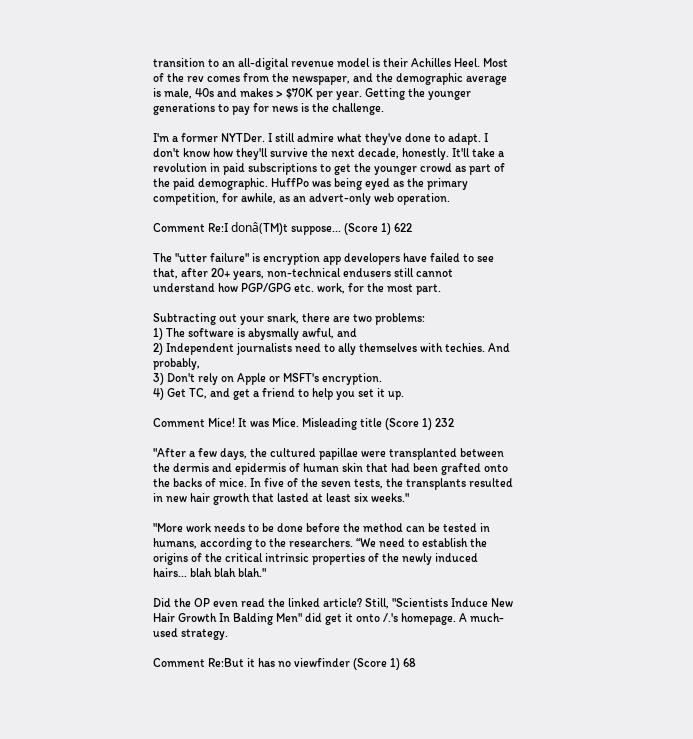transition to an all-digital revenue model is their Achilles Heel. Most of the rev comes from the newspaper, and the demographic average is male, 40s and makes > $70K per year. Getting the younger generations to pay for news is the challenge.

I'm a former NYTDer. I still admire what they've done to adapt. I don't know how they'll survive the next decade, honestly. It'll take a revolution in paid subscriptions to get the younger crowd as part of the paid demographic. HuffPo was being eyed as the primary competition, for awhile, as an advert-only web operation.

Comment Re:I donâ(TM)t suppose... (Score 1) 622

The "utter failure" is encryption app developers have failed to see that, after 20+ years, non-technical endusers still cannot understand how PGP/GPG etc. work, for the most part.

Subtracting out your snark, there are two problems:
1) The software is abysmally awful, and
2) Independent journalists need to ally themselves with techies. And probably,
3) Don't rely on Apple or MSFT's encryption.
4) Get TC, and get a friend to help you set it up.

Comment Mice! It was Mice. Misleading title (Score 1) 232

"After a few days, the cultured papillae were transplanted between the dermis and epidermis of human skin that had been grafted onto the backs of mice. In five of the seven tests, the transplants resulted in new hair growth that lasted at least six weeks."

"More work needs to be done before the method can be tested in humans, according to the researchers. “We need to establish the origins of the critical intrinsic properties of the newly induced hairs... blah blah blah."

Did the OP even read the linked article? Still, "Scientists Induce New Hair Growth In Balding Men" did get it onto /.'s homepage. A much-used strategy.

Comment Re:But it has no viewfinder (Score 1) 68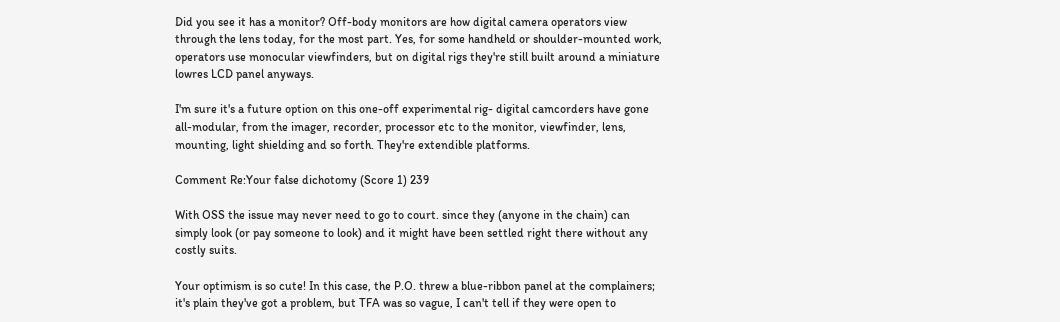Did you see it has a monitor? Off-body monitors are how digital camera operators view through the lens today, for the most part. Yes, for some handheld or shoulder-mounted work, operators use monocular viewfinders, but on digital rigs they're still built around a miniature lowres LCD panel anyways.

I'm sure it's a future option on this one-off experimental rig- digital camcorders have gone all-modular, from the imager, recorder, processor etc to the monitor, viewfinder, lens, mounting, light shielding and so forth. They're extendible platforms.

Comment Re:Your false dichotomy (Score 1) 239

With OSS the issue may never need to go to court. since they (anyone in the chain) can simply look (or pay someone to look) and it might have been settled right there without any costly suits.

Your optimism is so cute! In this case, the P.O. threw a blue-ribbon panel at the complainers; it's plain they've got a problem, but TFA was so vague, I can't tell if they were open to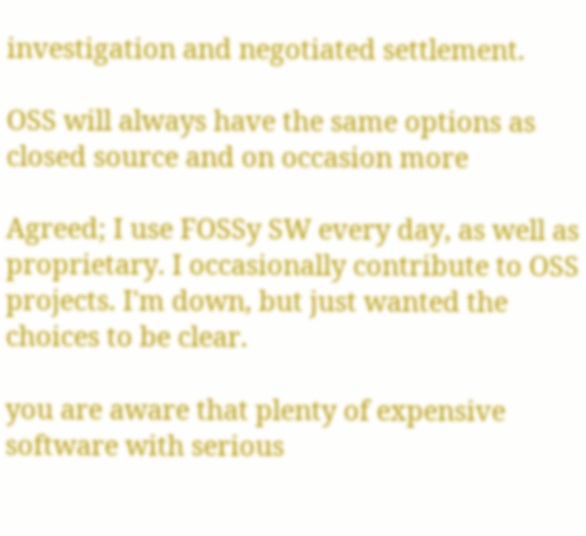investigation and negotiated settlement.

OSS will always have the same options as closed source and on occasion more

Agreed; I use FOSSy SW every day, as well as proprietary. I occasionally contribute to OSS projects. I'm down, but just wanted the choices to be clear.

you are aware that plenty of expensive software with serious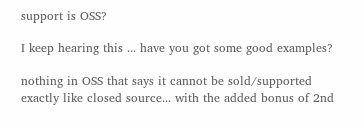support is OSS?

I keep hearing this ... have you got some good examples?

nothing in OSS that says it cannot be sold/supported exactly like closed source... with the added bonus of 2nd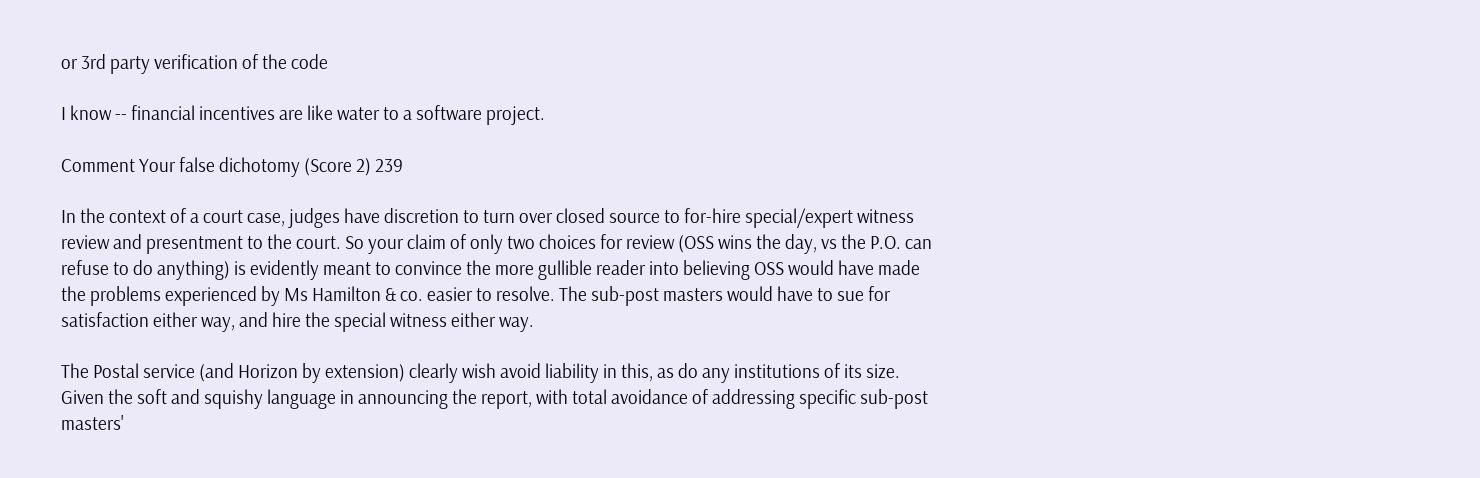or 3rd party verification of the code

I know -- financial incentives are like water to a software project.

Comment Your false dichotomy (Score 2) 239

In the context of a court case, judges have discretion to turn over closed source to for-hire special/expert witness review and presentment to the court. So your claim of only two choices for review (OSS wins the day, vs the P.O. can refuse to do anything) is evidently meant to convince the more gullible reader into believing OSS would have made the problems experienced by Ms Hamilton & co. easier to resolve. The sub-post masters would have to sue for satisfaction either way, and hire the special witness either way.

The Postal service (and Horizon by extension) clearly wish avoid liability in this, as do any institutions of its size. Given the soft and squishy language in announcing the report, with total avoidance of addressing specific sub-post masters'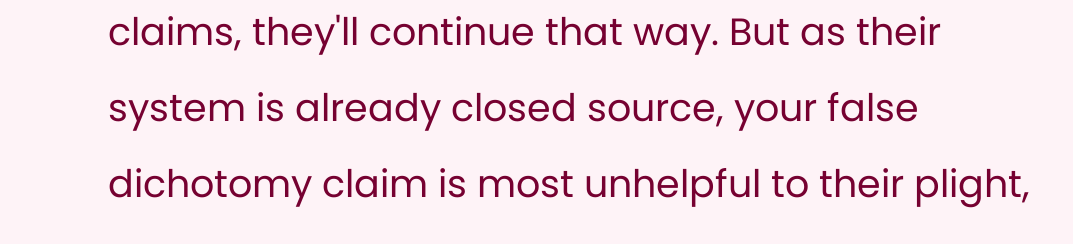claims, they'll continue that way. But as their system is already closed source, your false dichotomy claim is most unhelpful to their plight,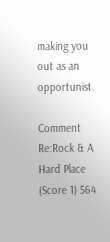making you out as an opportunist.

Comment Re:Rock & A Hard Place (Score 1) 564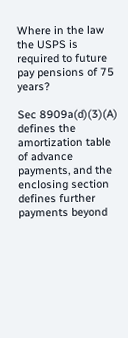Where in the law the USPS is required to future pay pensions of 75 years?

Sec 8909a(d)(3)(A) defines the amortization table of advance payments, and the enclosing section defines further payments beyond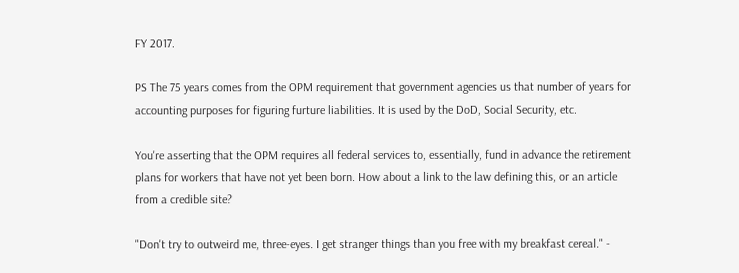FY 2017.

PS The 75 years comes from the OPM requirement that government agencies us that number of years for accounting purposes for figuring furture liabilities. It is used by the DoD, Social Security, etc.

You're asserting that the OPM requires all federal services to, essentially, fund in advance the retirement plans for workers that have not yet been born. How about a link to the law defining this, or an article from a credible site?

"Don't try to outweird me, three-eyes. I get stranger things than you free with my breakfast cereal." -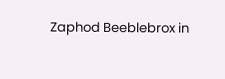Zaphod Beeblebrox in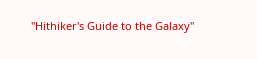"Hithiker's Guide to the Galaxy"